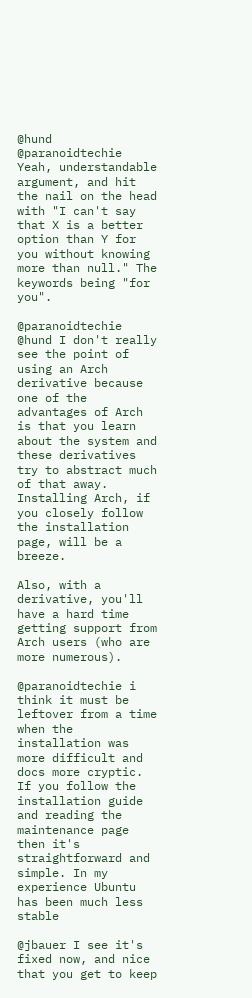@hund @paranoidtechie Yeah, understandable argument, and hit the nail on the head with "I can't say that X is a better option than Y for you without knowing more than null." The keywords being "for you".

@paranoidtechie @hund I don't really see the point of using an Arch derivative because one of the advantages of Arch is that you learn about the system and these derivatives try to abstract much of that away. Installing Arch, if you closely follow the installation page, will be a breeze.

Also, with a derivative, you'll have a hard time getting support from Arch users (who are more numerous).

@paranoidtechie i think it must be leftover from a time when the installation was more difficult and docs more cryptic. If you follow the installation guide and reading the maintenance page then it's straightforward and simple. In my experience Ubuntu has been much less stable

@jbauer I see it's fixed now, and nice that you get to keep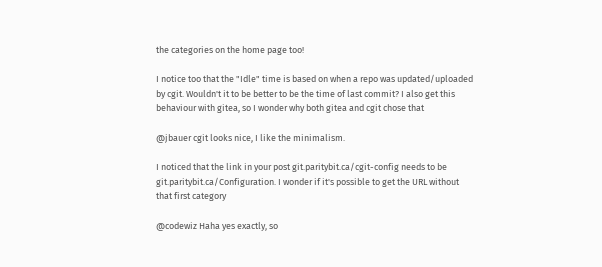the categories on the home page too!

I notice too that the "Idle" time is based on when a repo was updated/uploaded by cgit. Wouldn't it to be better to be the time of last commit? I also get this behaviour with gitea, so I wonder why both gitea and cgit chose that

@jbauer cgit looks nice, I like the minimalism.

I noticed that the link in your post git.paritybit.ca/cgit-config needs to be git.paritybit.ca/Configuration. I wonder if it's possible to get the URL without that first category

@codewiz Haha yes exactly, so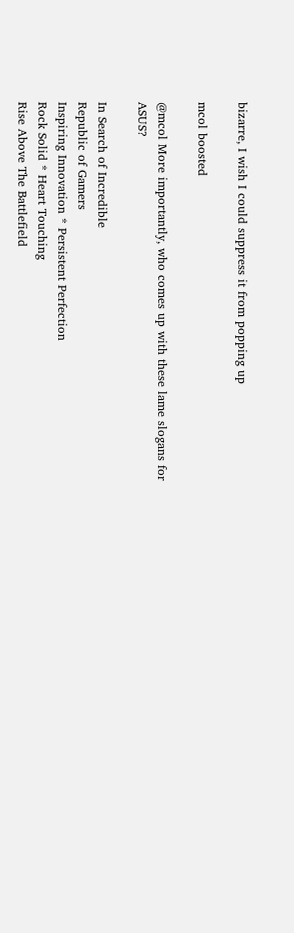bizarre, I wish I could suppress it from popping up

mcol boosted

@mcol More importantly, who comes up with these lame slogans for ASUS?

In Search of Incredible
Republic of Gamers
Inspiring Innovation * Persistent Perfection
Rock Solid * Heart Touching
Rise Above The Battlefield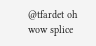@tfardet oh wow splice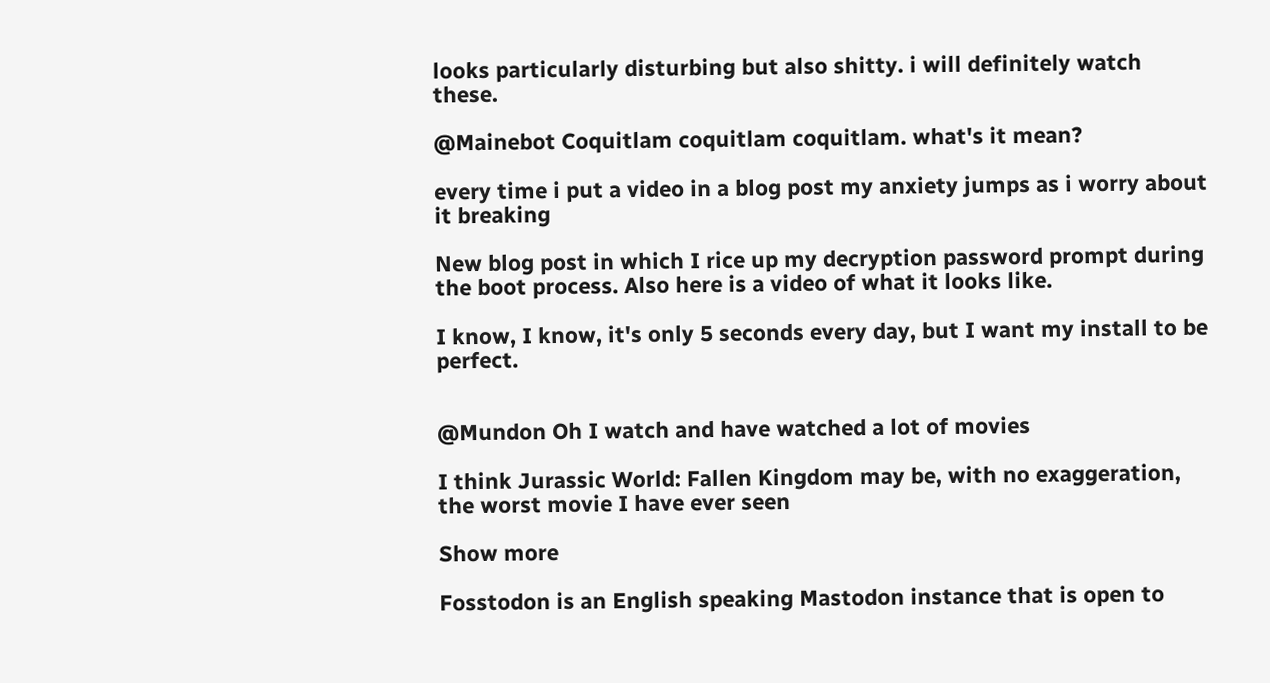looks particularly disturbing but also shitty. i will definitely watch these.

@Mainebot Coquitlam coquitlam coquitlam. what's it mean?

every time i put a video in a blog post my anxiety jumps as i worry about it breaking

New blog post in which I rice up my decryption password prompt during the boot process. Also here is a video of what it looks like.

I know, I know, it's only 5 seconds every day, but I want my install to be perfect.


@Mundon Oh I watch and have watched a lot of movies

I think Jurassic World: Fallen Kingdom may be, with no exaggeration, the worst movie I have ever seen

Show more

Fosstodon is an English speaking Mastodon instance that is open to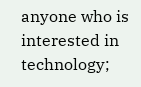anyone who is interested in technology;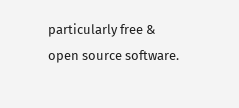particularly free & open source software.